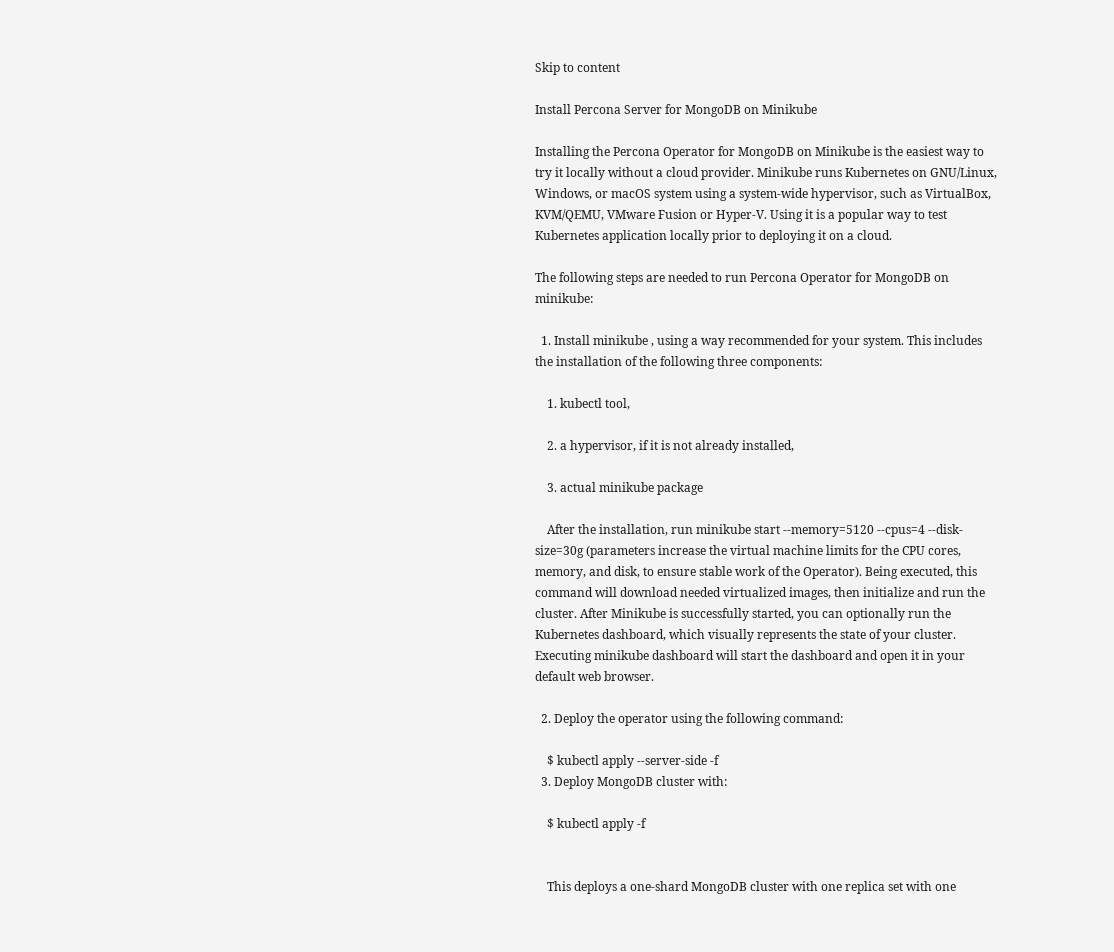Skip to content

Install Percona Server for MongoDB on Minikube

Installing the Percona Operator for MongoDB on Minikube is the easiest way to try it locally without a cloud provider. Minikube runs Kubernetes on GNU/Linux, Windows, or macOS system using a system-wide hypervisor, such as VirtualBox, KVM/QEMU, VMware Fusion or Hyper-V. Using it is a popular way to test Kubernetes application locally prior to deploying it on a cloud.

The following steps are needed to run Percona Operator for MongoDB on minikube:

  1. Install minikube , using a way recommended for your system. This includes the installation of the following three components:

    1. kubectl tool,

    2. a hypervisor, if it is not already installed,

    3. actual minikube package

    After the installation, run minikube start --memory=5120 --cpus=4 --disk-size=30g (parameters increase the virtual machine limits for the CPU cores, memory, and disk, to ensure stable work of the Operator). Being executed, this command will download needed virtualized images, then initialize and run the cluster. After Minikube is successfully started, you can optionally run the Kubernetes dashboard, which visually represents the state of your cluster. Executing minikube dashboard will start the dashboard and open it in your default web browser.

  2. Deploy the operator using the following command:

    $ kubectl apply --server-side -f
  3. Deploy MongoDB cluster with:

    $ kubectl apply -f


    This deploys a one-shard MongoDB cluster with one replica set with one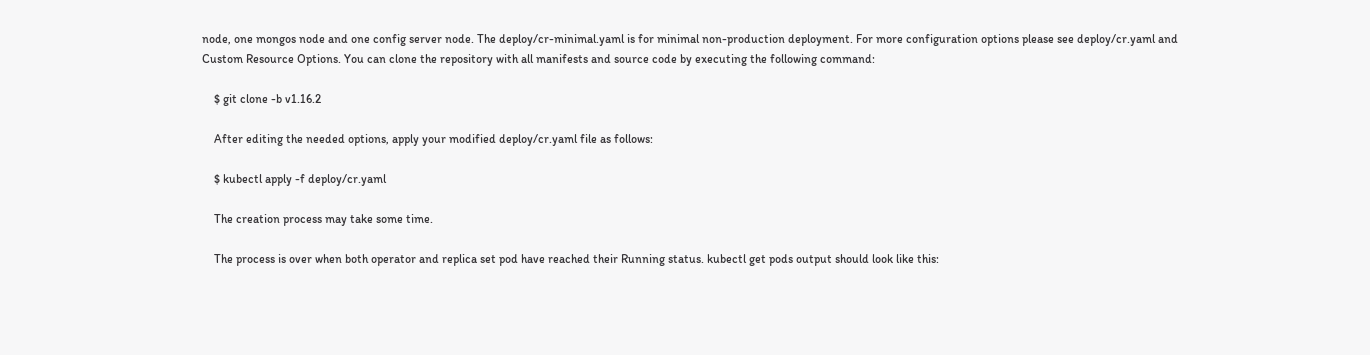node, one mongos node and one config server node. The deploy/cr-minimal.yaml is for minimal non-production deployment. For more configuration options please see deploy/cr.yaml and Custom Resource Options. You can clone the repository with all manifests and source code by executing the following command:

    $ git clone -b v1.16.2

    After editing the needed options, apply your modified deploy/cr.yaml file as follows:

    $ kubectl apply -f deploy/cr.yaml

    The creation process may take some time.

    The process is over when both operator and replica set pod have reached their Running status. kubectl get pods output should look like this: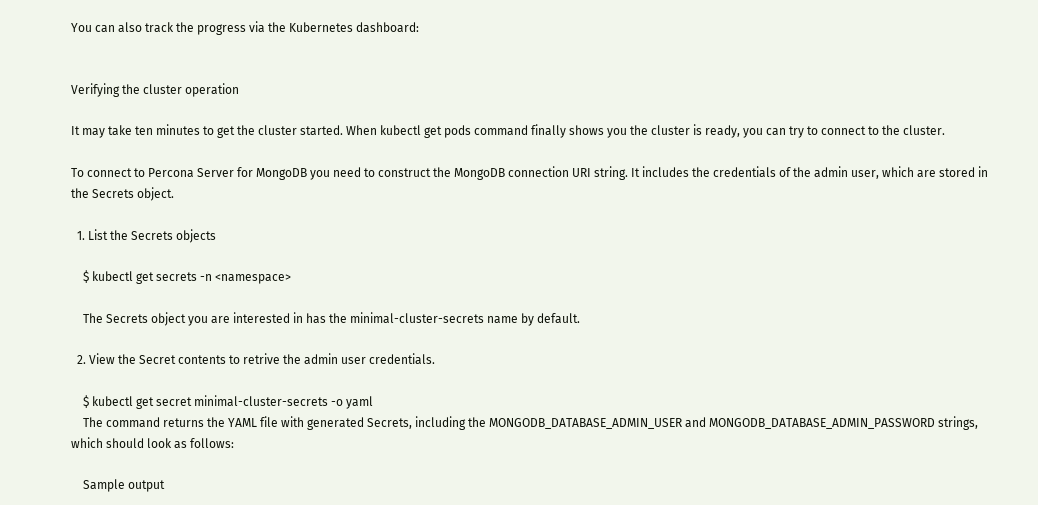You can also track the progress via the Kubernetes dashboard:


Verifying the cluster operation

It may take ten minutes to get the cluster started. When kubectl get pods command finally shows you the cluster is ready, you can try to connect to the cluster.

To connect to Percona Server for MongoDB you need to construct the MongoDB connection URI string. It includes the credentials of the admin user, which are stored in the Secrets object.

  1. List the Secrets objects

    $ kubectl get secrets -n <namespace>

    The Secrets object you are interested in has the minimal-cluster-secrets name by default.

  2. View the Secret contents to retrive the admin user credentials.

    $ kubectl get secret minimal-cluster-secrets -o yaml
    The command returns the YAML file with generated Secrets, including the MONGODB_DATABASE_ADMIN_USER and MONGODB_DATABASE_ADMIN_PASSWORD strings, which should look as follows:

    Sample output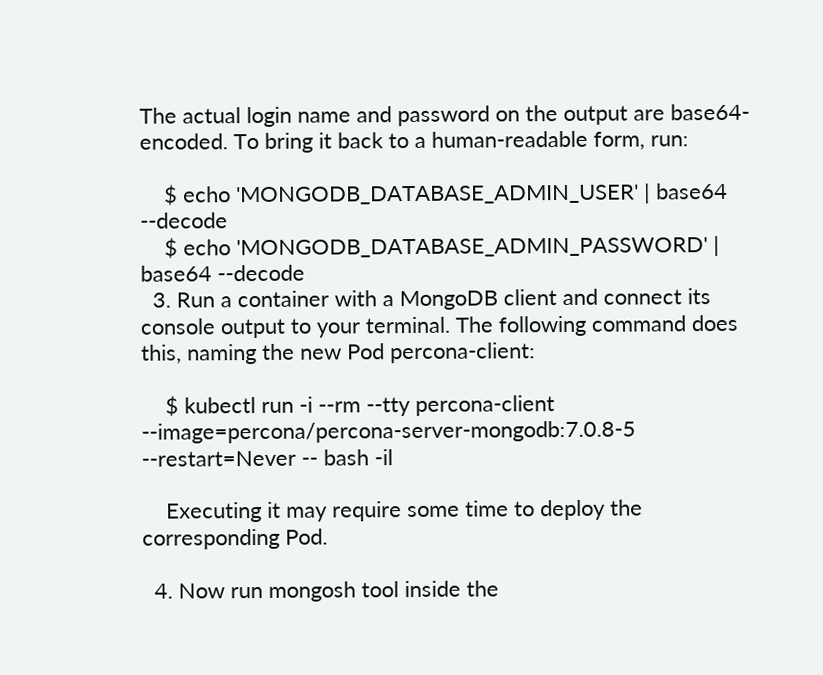The actual login name and password on the output are base64-encoded. To bring it back to a human-readable form, run:

    $ echo 'MONGODB_DATABASE_ADMIN_USER' | base64 --decode
    $ echo 'MONGODB_DATABASE_ADMIN_PASSWORD' | base64 --decode
  3. Run a container with a MongoDB client and connect its console output to your terminal. The following command does this, naming the new Pod percona-client:

    $ kubectl run -i --rm --tty percona-client --image=percona/percona-server-mongodb:7.0.8-5 --restart=Never -- bash -il

    Executing it may require some time to deploy the corresponding Pod.

  4. Now run mongosh tool inside the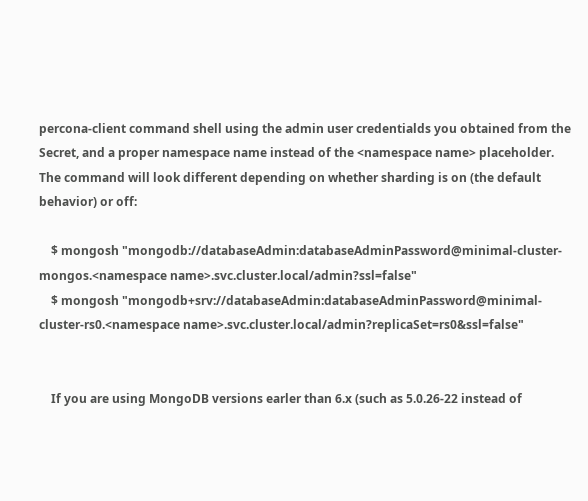percona-client command shell using the admin user credentialds you obtained from the Secret, and a proper namespace name instead of the <namespace name> placeholder. The command will look different depending on whether sharding is on (the default behavior) or off:

    $ mongosh "mongodb://databaseAdmin:databaseAdminPassword@minimal-cluster-mongos.<namespace name>.svc.cluster.local/admin?ssl=false"
    $ mongosh "mongodb+srv://databaseAdmin:databaseAdminPassword@minimal-cluster-rs0.<namespace name>.svc.cluster.local/admin?replicaSet=rs0&ssl=false"


    If you are using MongoDB versions earler than 6.x (such as 5.0.26-22 instead of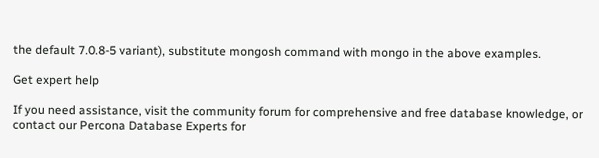the default 7.0.8-5 variant), substitute mongosh command with mongo in the above examples.

Get expert help

If you need assistance, visit the community forum for comprehensive and free database knowledge, or contact our Percona Database Experts for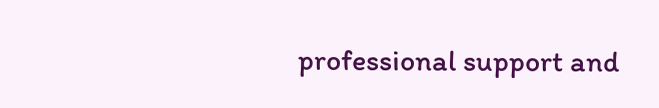professional support and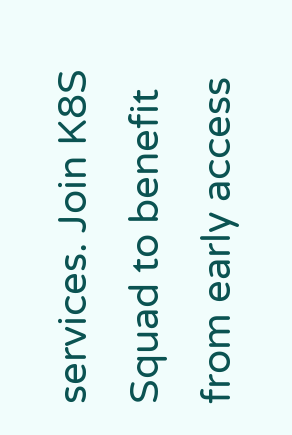services. Join K8S Squad to benefit from early access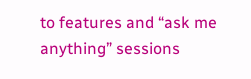to features and “ask me anything” sessions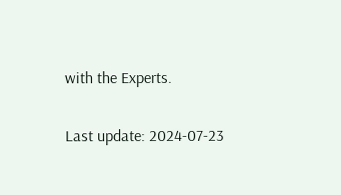with the Experts.

Last update: 2024-07-23